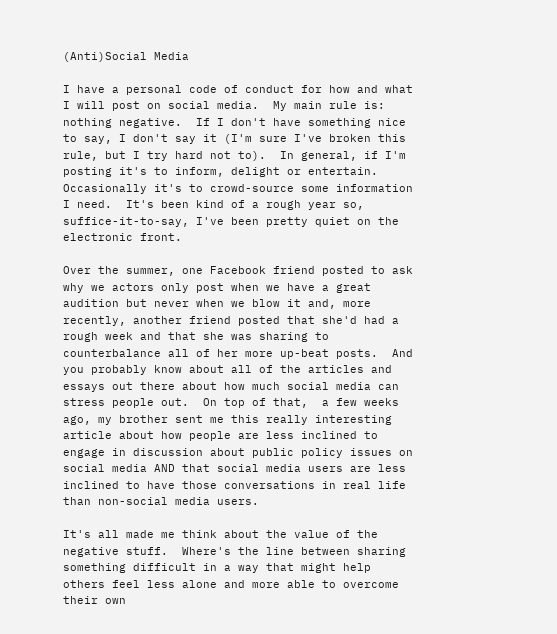(Anti)Social Media

I have a personal code of conduct for how and what I will post on social media.  My main rule is: nothing negative.  If I don't have something nice to say, I don't say it (I'm sure I've broken this rule, but I try hard not to).  In general, if I'm posting it's to inform, delight or entertain.  Occasionally it's to crowd-source some information I need.  It's been kind of a rough year so, suffice-it-to-say, I've been pretty quiet on the electronic front.

Over the summer, one Facebook friend posted to ask why we actors only post when we have a great audition but never when we blow it and, more recently, another friend posted that she'd had a rough week and that she was sharing to counterbalance all of her more up-beat posts.  And you probably know about all of the articles and essays out there about how much social media can stress people out.  On top of that,  a few weeks ago, my brother sent me this really interesting article about how people are less inclined to engage in discussion about public policy issues on social media AND that social media users are less inclined to have those conversations in real life than non-social media users.

It's all made me think about the value of the negative stuff.  Where's the line between sharing something difficult in a way that might help others feel less alone and more able to overcome their own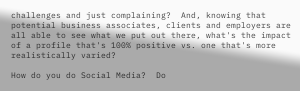challenges and just complaining?  And, knowing that potential business associates, clients and employers are all able to see what we put out there, what's the impact of a profile that's 100% positive vs. one that's more realistically varied?

How do you do Social Media?  Do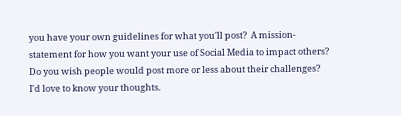you have your own guidelines for what you'll post?  A mission-statement for how you want your use of Social Media to impact others?  Do you wish people would post more or less about their challenges?  I'd love to know your thoughts.